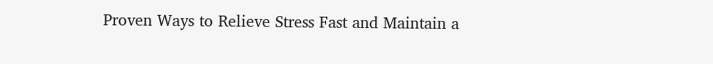Proven Ways to Relieve Stress Fast and Maintain a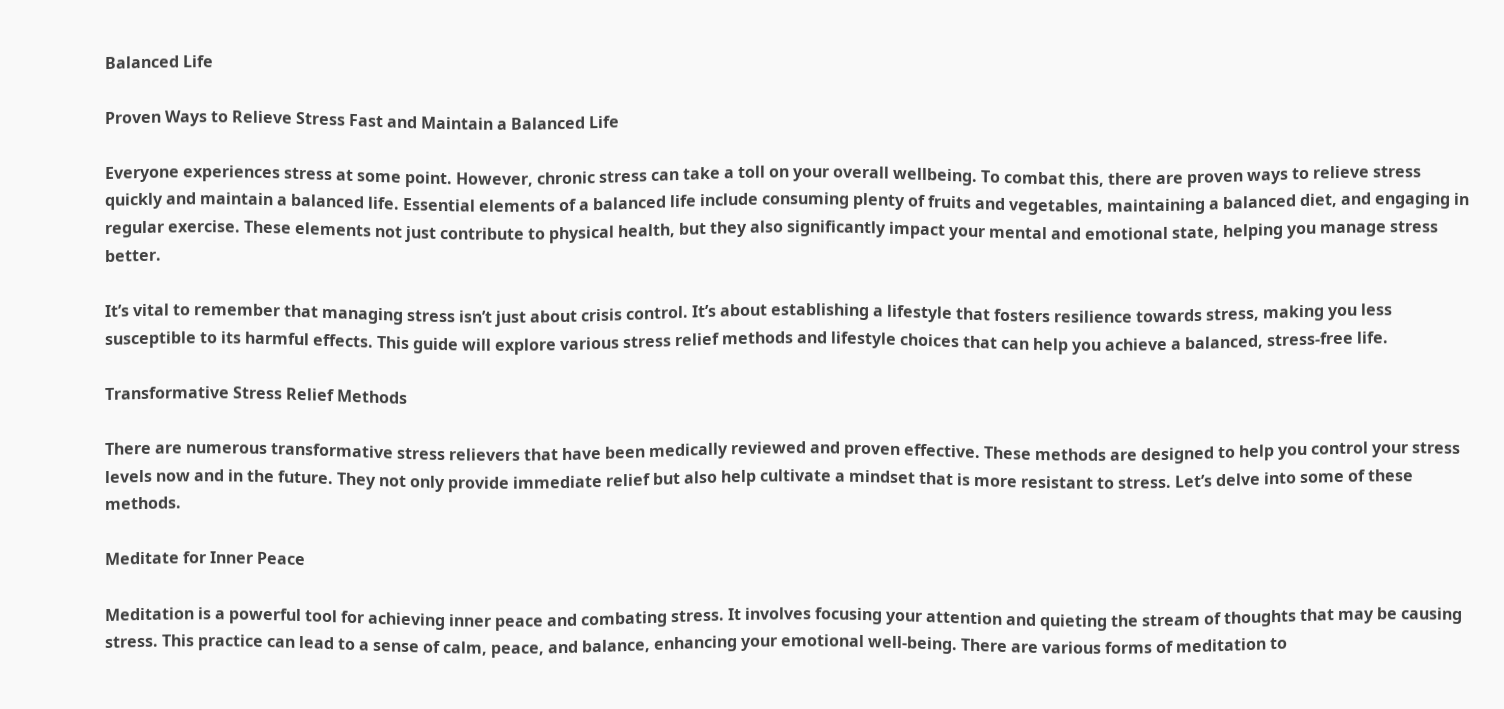Balanced Life

Proven Ways to Relieve Stress Fast and Maintain a Balanced Life

Everyone experiences stress at some point. However, chronic stress can take a toll on your overall wellbeing. To combat this, there are proven ways to relieve stress quickly and maintain a balanced life. Essential elements of a balanced life include consuming plenty of fruits and vegetables, maintaining a balanced diet, and engaging in regular exercise. These elements not just contribute to physical health, but they also significantly impact your mental and emotional state, helping you manage stress better.

It’s vital to remember that managing stress isn’t just about crisis control. It’s about establishing a lifestyle that fosters resilience towards stress, making you less susceptible to its harmful effects. This guide will explore various stress relief methods and lifestyle choices that can help you achieve a balanced, stress-free life.

Transformative Stress Relief Methods

There are numerous transformative stress relievers that have been medically reviewed and proven effective. These methods are designed to help you control your stress levels now and in the future. They not only provide immediate relief but also help cultivate a mindset that is more resistant to stress. Let’s delve into some of these methods.

Meditate for Inner Peace

Meditation is a powerful tool for achieving inner peace and combating stress. It involves focusing your attention and quieting the stream of thoughts that may be causing stress. This practice can lead to a sense of calm, peace, and balance, enhancing your emotional well-being. There are various forms of meditation to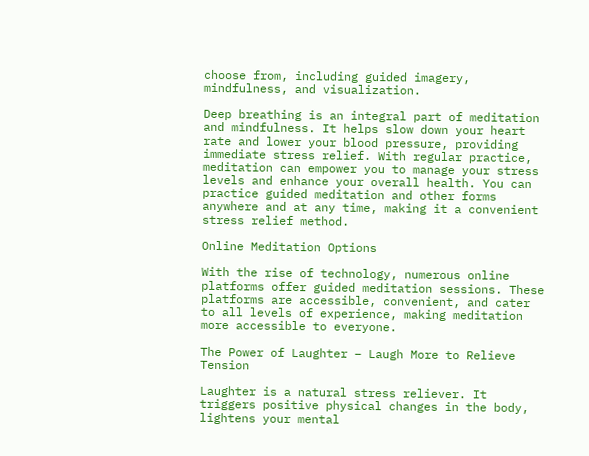choose from, including guided imagery, mindfulness, and visualization.

Deep breathing is an integral part of meditation and mindfulness. It helps slow down your heart rate and lower your blood pressure, providing immediate stress relief. With regular practice, meditation can empower you to manage your stress levels and enhance your overall health. You can practice guided meditation and other forms anywhere and at any time, making it a convenient stress relief method.

Online Meditation Options

With the rise of technology, numerous online platforms offer guided meditation sessions. These platforms are accessible, convenient, and cater to all levels of experience, making meditation more accessible to everyone.

The Power of Laughter – Laugh More to Relieve Tension

Laughter is a natural stress reliever. It triggers positive physical changes in the body, lightens your mental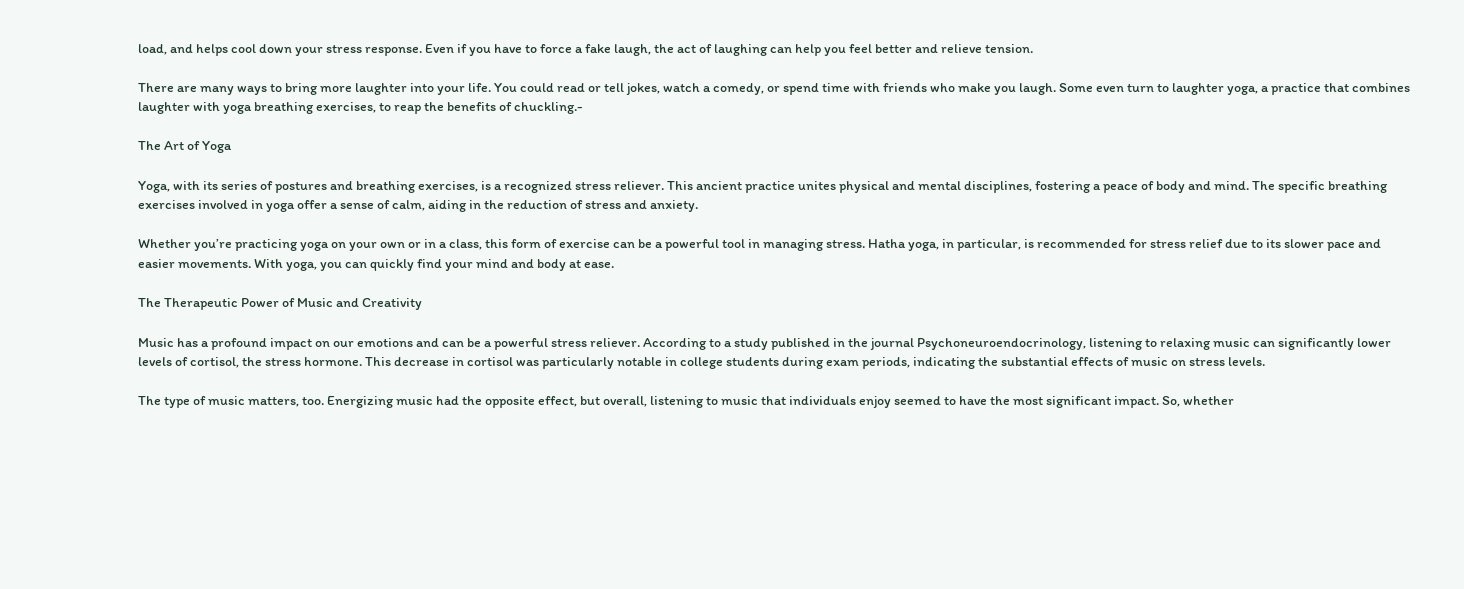load, and helps cool down your stress response. Even if you have to force a fake laugh, the act of laughing can help you feel better and relieve tension.

There are many ways to bring more laughter into your life. You could read or tell jokes, watch a comedy, or spend time with friends who make you laugh. Some even turn to laughter yoga, a practice that combines laughter with yoga breathing exercises, to reap the benefits of chuckling.-

The Art of Yoga

Yoga, with its series of postures and breathing exercises, is a recognized stress reliever. This ancient practice unites physical and mental disciplines, fostering a peace of body and mind. The specific breathing exercises involved in yoga offer a sense of calm, aiding in the reduction of stress and anxiety.

Whether you’re practicing yoga on your own or in a class, this form of exercise can be a powerful tool in managing stress. Hatha yoga, in particular, is recommended for stress relief due to its slower pace and easier movements. With yoga, you can quickly find your mind and body at ease.

The Therapeutic Power of Music and Creativity

Music has a profound impact on our emotions and can be a powerful stress reliever. According to a study published in the journal Psychoneuroendocrinology, listening to relaxing music can significantly lower levels of cortisol, the stress hormone. This decrease in cortisol was particularly notable in college students during exam periods, indicating the substantial effects of music on stress levels.

The type of music matters, too. Energizing music had the opposite effect, but overall, listening to music that individuals enjoy seemed to have the most significant impact. So, whether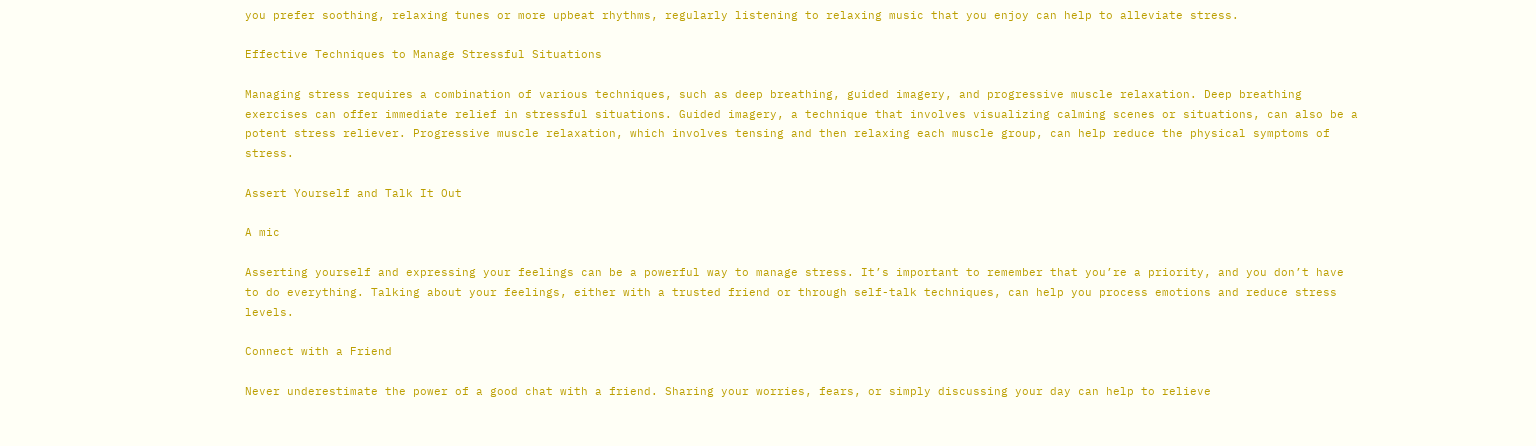you prefer soothing, relaxing tunes or more upbeat rhythms, regularly listening to relaxing music that you enjoy can help to alleviate stress.

Effective Techniques to Manage Stressful Situations

Managing stress requires a combination of various techniques, such as deep breathing, guided imagery, and progressive muscle relaxation. Deep breathing exercises can offer immediate relief in stressful situations. Guided imagery, a technique that involves visualizing calming scenes or situations, can also be a potent stress reliever. Progressive muscle relaxation, which involves tensing and then relaxing each muscle group, can help reduce the physical symptoms of stress.

Assert Yourself and Talk It Out

A mic

Asserting yourself and expressing your feelings can be a powerful way to manage stress. It’s important to remember that you’re a priority, and you don’t have to do everything. Talking about your feelings, either with a trusted friend or through self-talk techniques, can help you process emotions and reduce stress levels.

Connect with a Friend

Never underestimate the power of a good chat with a friend. Sharing your worries, fears, or simply discussing your day can help to relieve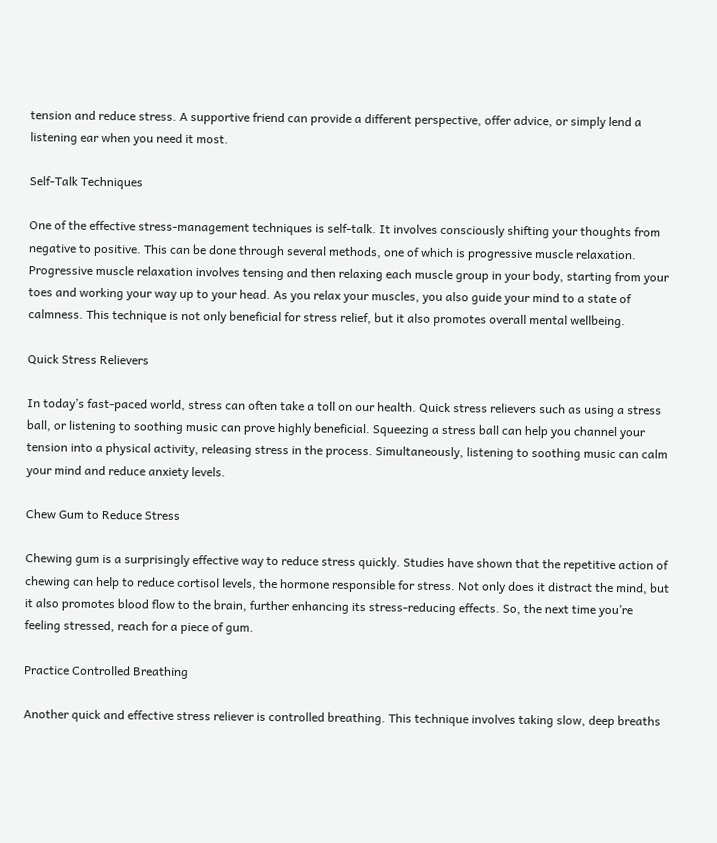tension and reduce stress. A supportive friend can provide a different perspective, offer advice, or simply lend a listening ear when you need it most.

Self-Talk Techniques

One of the effective stress-management techniques is self-talk. It involves consciously shifting your thoughts from negative to positive. This can be done through several methods, one of which is progressive muscle relaxation. Progressive muscle relaxation involves tensing and then relaxing each muscle group in your body, starting from your toes and working your way up to your head. As you relax your muscles, you also guide your mind to a state of calmness. This technique is not only beneficial for stress relief, but it also promotes overall mental wellbeing.

Quick Stress Relievers

In today’s fast-paced world, stress can often take a toll on our health. Quick stress relievers such as using a stress ball, or listening to soothing music can prove highly beneficial. Squeezing a stress ball can help you channel your tension into a physical activity, releasing stress in the process. Simultaneously, listening to soothing music can calm your mind and reduce anxiety levels.

Chew Gum to Reduce Stress

Chewing gum is a surprisingly effective way to reduce stress quickly. Studies have shown that the repetitive action of chewing can help to reduce cortisol levels, the hormone responsible for stress. Not only does it distract the mind, but it also promotes blood flow to the brain, further enhancing its stress-reducing effects. So, the next time you’re feeling stressed, reach for a piece of gum.

Practice Controlled Breathing

Another quick and effective stress reliever is controlled breathing. This technique involves taking slow, deep breaths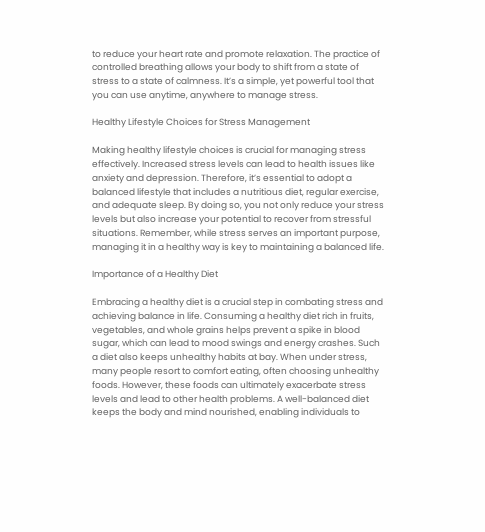to reduce your heart rate and promote relaxation. The practice of controlled breathing allows your body to shift from a state of stress to a state of calmness. It’s a simple, yet powerful tool that you can use anytime, anywhere to manage stress.

Healthy Lifestyle Choices for Stress Management

Making healthy lifestyle choices is crucial for managing stress effectively. Increased stress levels can lead to health issues like anxiety and depression. Therefore, it’s essential to adopt a balanced lifestyle that includes a nutritious diet, regular exercise, and adequate sleep. By doing so, you not only reduce your stress levels but also increase your potential to recover from stressful situations. Remember, while stress serves an important purpose, managing it in a healthy way is key to maintaining a balanced life.

Importance of a Healthy Diet

Embracing a healthy diet is a crucial step in combating stress and achieving balance in life. Consuming a healthy diet rich in fruits, vegetables, and whole grains helps prevent a spike in blood sugar, which can lead to mood swings and energy crashes. Such a diet also keeps unhealthy habits at bay. When under stress, many people resort to comfort eating, often choosing unhealthy foods. However, these foods can ultimately exacerbate stress levels and lead to other health problems. A well-balanced diet keeps the body and mind nourished, enabling individuals to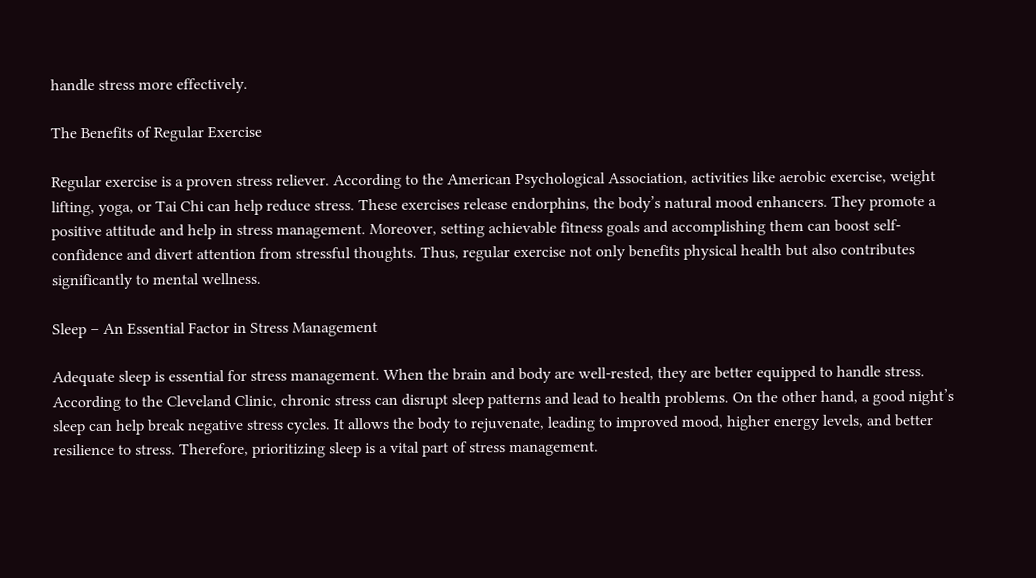handle stress more effectively.

The Benefits of Regular Exercise

Regular exercise is a proven stress reliever. According to the American Psychological Association, activities like aerobic exercise, weight lifting, yoga, or Tai Chi can help reduce stress. These exercises release endorphins, the body’s natural mood enhancers. They promote a positive attitude and help in stress management. Moreover, setting achievable fitness goals and accomplishing them can boost self-confidence and divert attention from stressful thoughts. Thus, regular exercise not only benefits physical health but also contributes significantly to mental wellness.

Sleep – An Essential Factor in Stress Management

Adequate sleep is essential for stress management. When the brain and body are well-rested, they are better equipped to handle stress. According to the Cleveland Clinic, chronic stress can disrupt sleep patterns and lead to health problems. On the other hand, a good night’s sleep can help break negative stress cycles. It allows the body to rejuvenate, leading to improved mood, higher energy levels, and better resilience to stress. Therefore, prioritizing sleep is a vital part of stress management.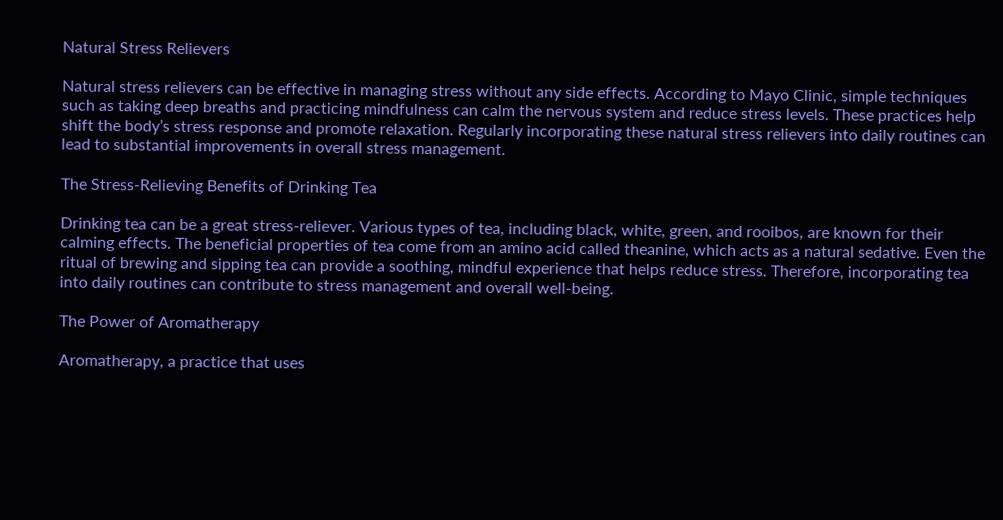Natural Stress Relievers

Natural stress relievers can be effective in managing stress without any side effects. According to Mayo Clinic, simple techniques such as taking deep breaths and practicing mindfulness can calm the nervous system and reduce stress levels. These practices help shift the body’s stress response and promote relaxation. Regularly incorporating these natural stress relievers into daily routines can lead to substantial improvements in overall stress management.

The Stress-Relieving Benefits of Drinking Tea

Drinking tea can be a great stress-reliever. Various types of tea, including black, white, green, and rooibos, are known for their calming effects. The beneficial properties of tea come from an amino acid called theanine, which acts as a natural sedative. Even the ritual of brewing and sipping tea can provide a soothing, mindful experience that helps reduce stress. Therefore, incorporating tea into daily routines can contribute to stress management and overall well-being.

The Power of Aromatherapy

Aromatherapy, a practice that uses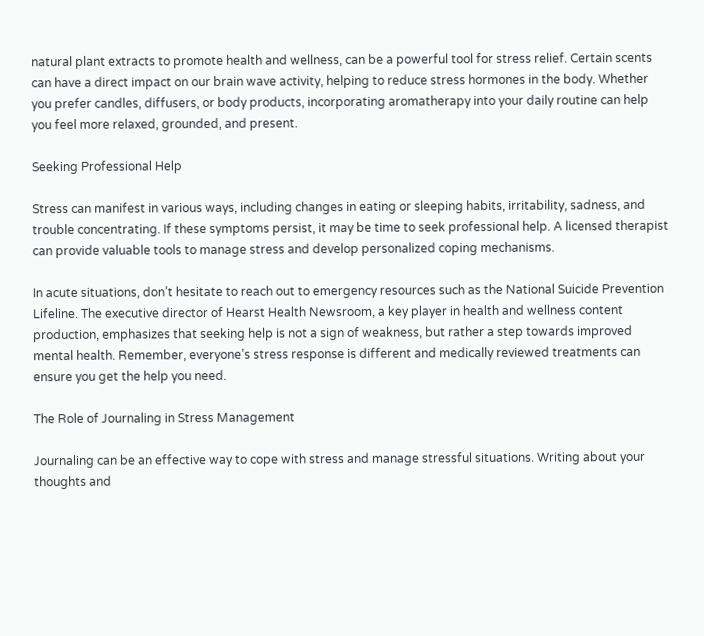natural plant extracts to promote health and wellness, can be a powerful tool for stress relief. Certain scents can have a direct impact on our brain wave activity, helping to reduce stress hormones in the body. Whether you prefer candles, diffusers, or body products, incorporating aromatherapy into your daily routine can help you feel more relaxed, grounded, and present.

Seeking Professional Help

Stress can manifest in various ways, including changes in eating or sleeping habits, irritability, sadness, and trouble concentrating. If these symptoms persist, it may be time to seek professional help. A licensed therapist can provide valuable tools to manage stress and develop personalized coping mechanisms.

In acute situations, don’t hesitate to reach out to emergency resources such as the National Suicide Prevention Lifeline. The executive director of Hearst Health Newsroom, a key player in health and wellness content production, emphasizes that seeking help is not a sign of weakness, but rather a step towards improved mental health. Remember, everyone’s stress response is different and medically reviewed treatments can ensure you get the help you need.

The Role of Journaling in Stress Management

Journaling can be an effective way to cope with stress and manage stressful situations. Writing about your thoughts and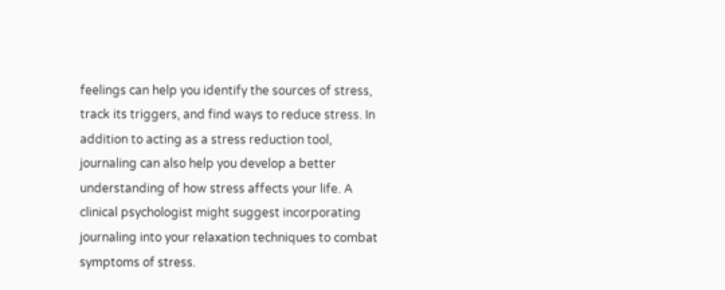feelings can help you identify the sources of stress, track its triggers, and find ways to reduce stress. In addition to acting as a stress reduction tool, journaling can also help you develop a better understanding of how stress affects your life. A clinical psychologist might suggest incorporating journaling into your relaxation techniques to combat symptoms of stress.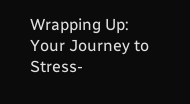Wrapping Up: Your Journey to Stress-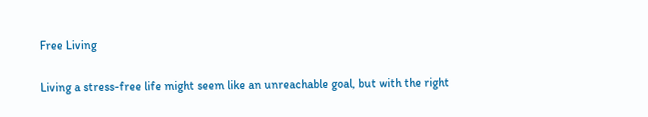Free Living

Living a stress-free life might seem like an unreachable goal, but with the right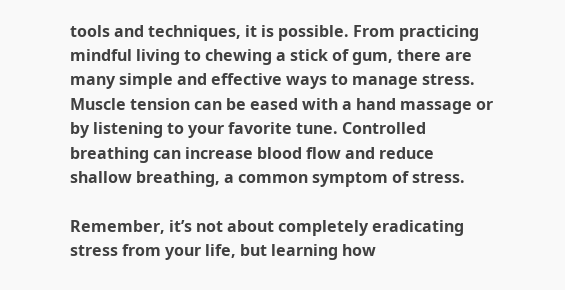tools and techniques, it is possible. From practicing mindful living to chewing a stick of gum, there are many simple and effective ways to manage stress. Muscle tension can be eased with a hand massage or by listening to your favorite tune. Controlled breathing can increase blood flow and reduce shallow breathing, a common symptom of stress.

Remember, it’s not about completely eradicating stress from your life, but learning how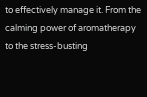to effectively manage it. From the calming power of aromatherapy to the stress-busting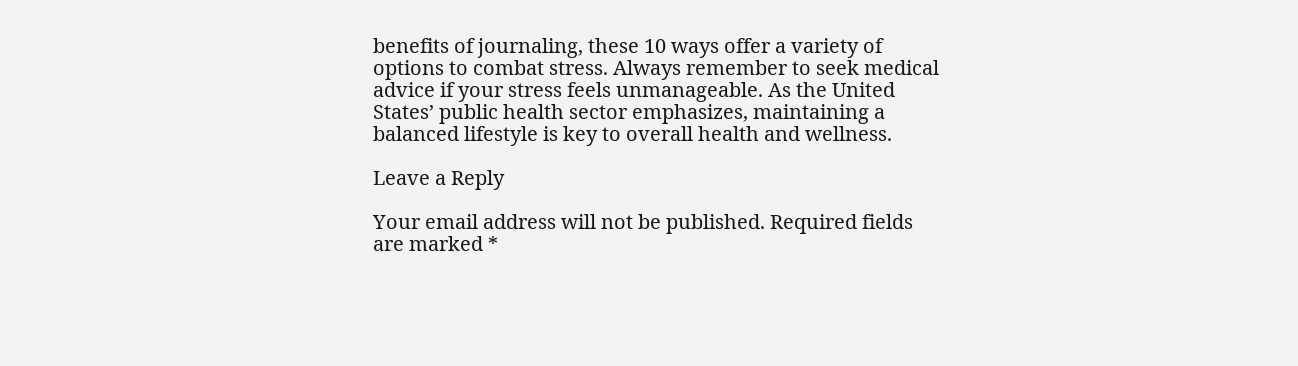benefits of journaling, these 10 ways offer a variety of options to combat stress. Always remember to seek medical advice if your stress feels unmanageable. As the United States’ public health sector emphasizes, maintaining a balanced lifestyle is key to overall health and wellness.

Leave a Reply

Your email address will not be published. Required fields are marked *